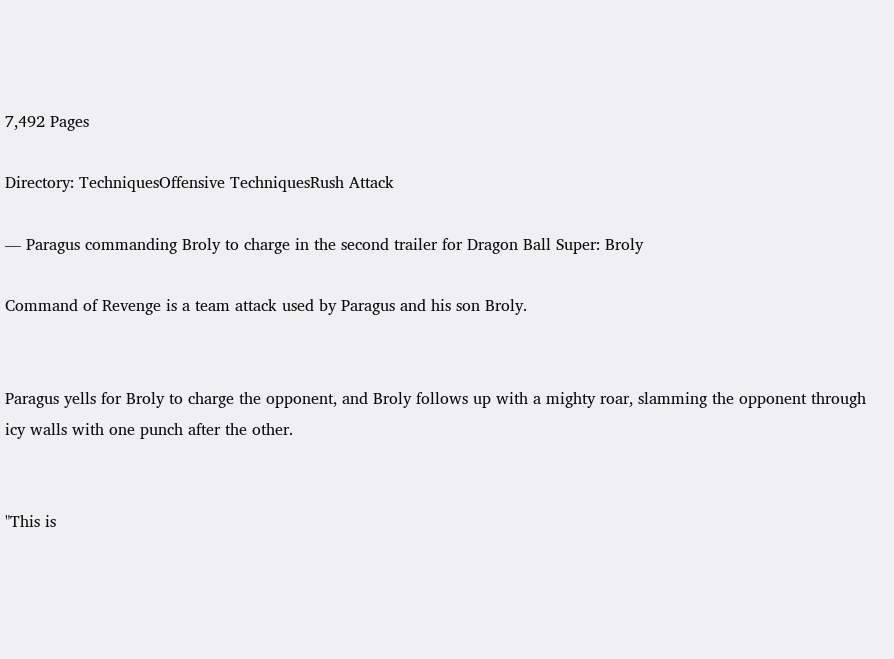7,492 Pages

Directory: TechniquesOffensive TechniquesRush Attack

— Paragus commanding Broly to charge in the second trailer for Dragon Ball Super: Broly

Command of Revenge is a team attack used by Paragus and his son Broly.


Paragus yells for Broly to charge the opponent, and Broly follows up with a mighty roar, slamming the opponent through icy walls with one punch after the other.


"This is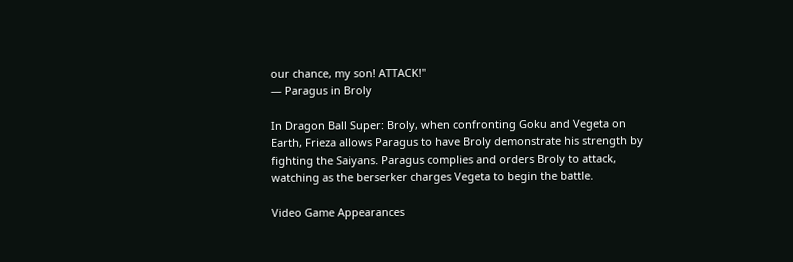our chance, my son! ATTACK!"
— Paragus in Broly

In Dragon Ball Super: Broly, when confronting Goku and Vegeta on Earth, Frieza allows Paragus to have Broly demonstrate his strength by fighting the Saiyans. Paragus complies and orders Broly to attack, watching as the berserker charges Vegeta to begin the battle.

Video Game Appearances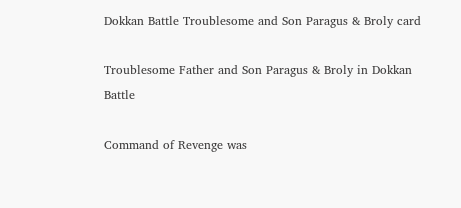Dokkan Battle Troublesome and Son Paragus & Broly card

Troublesome Father and Son Paragus & Broly in Dokkan Battle

Command of Revenge was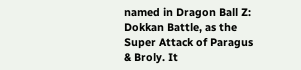named in Dragon Ball Z: Dokkan Battle, as the Super Attack of Paragus & Broly. It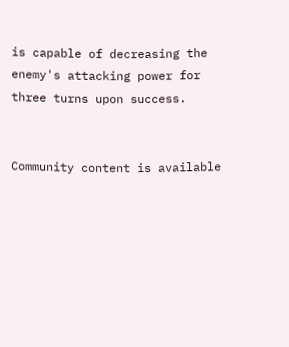is capable of decreasing the enemy's attacking power for three turns upon success.


Community content is available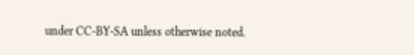under CC-BY-SA unless otherwise noted.